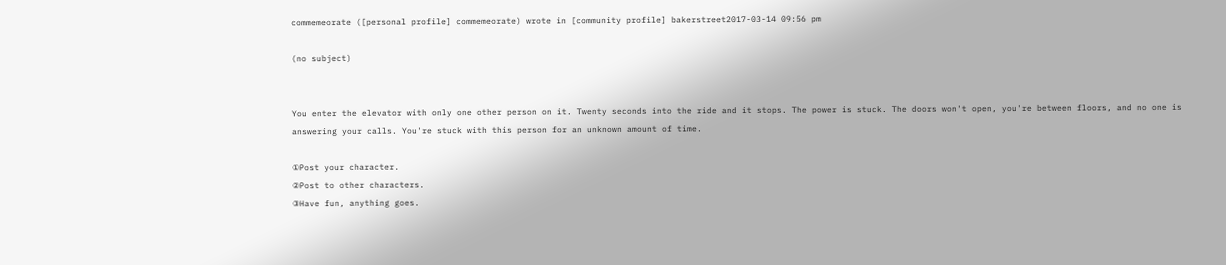commemeorate ([personal profile] commemeorate) wrote in [community profile] bakerstreet2017-03-14 09:56 pm

(no subject)


You enter the elevator with only one other person on it. Twenty seconds into the ride and it stops. The power is stuck. The doors won't open, you're between floors, and no one is answering your calls. You're stuck with this person for an unknown amount of time.

①Post your character.
②Post to other characters.
③Have fun, anything goes.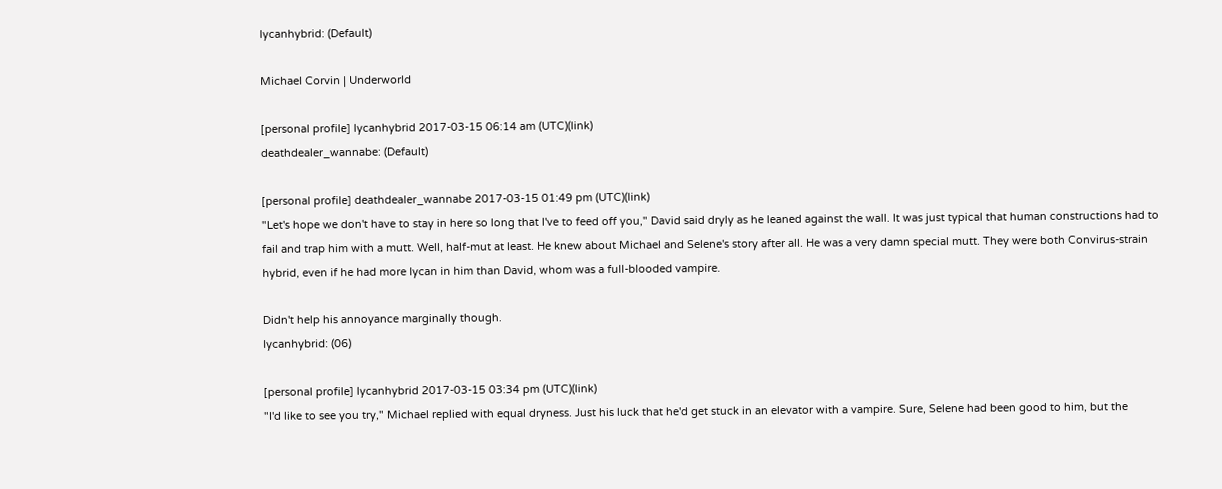lycanhybrid: (Default)

Michael Corvin | Underworld

[personal profile] lycanhybrid 2017-03-15 06:14 am (UTC)(link)
deathdealer_wannabe: (Default)

[personal profile] deathdealer_wannabe 2017-03-15 01:49 pm (UTC)(link)
"Let's hope we don't have to stay in here so long that I've to feed off you," David said dryly as he leaned against the wall. It was just typical that human constructions had to fail and trap him with a mutt. Well, half-mut at least. He knew about Michael and Selene's story after all. He was a very damn special mutt. They were both Convirus-strain hybrid, even if he had more lycan in him than David, whom was a full-blooded vampire.

Didn't help his annoyance marginally though.
lycanhybrid: (06)

[personal profile] lycanhybrid 2017-03-15 03:34 pm (UTC)(link)
"I'd like to see you try," Michael replied with equal dryness. Just his luck that he'd get stuck in an elevator with a vampire. Sure, Selene had been good to him, but the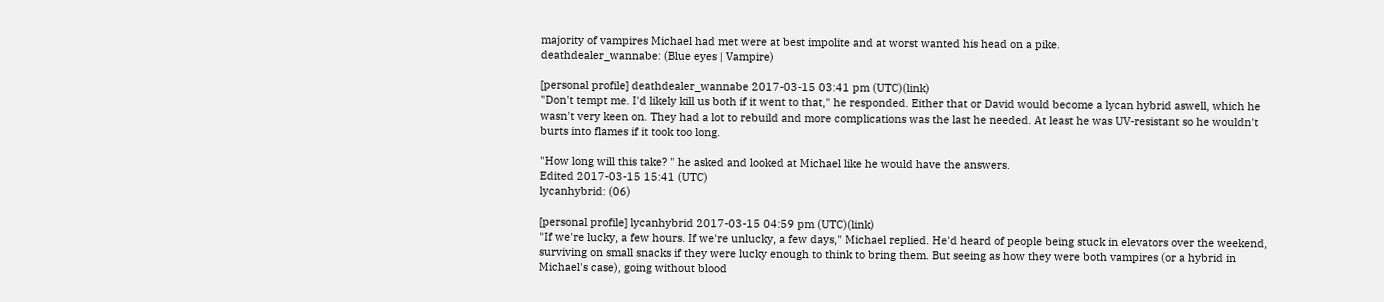majority of vampires Michael had met were at best impolite and at worst wanted his head on a pike.
deathdealer_wannabe: (Blue eyes | Vampire)

[personal profile] deathdealer_wannabe 2017-03-15 03:41 pm (UTC)(link)
"Don't tempt me. I'd likely kill us both if it went to that," he responded. Either that or David would become a lycan hybrid aswell, which he wasn't very keen on. They had a lot to rebuild and more complications was the last he needed. At least he was UV-resistant so he wouldn't burts into flames if it took too long.

"How long will this take? " he asked and looked at Michael like he would have the answers.
Edited 2017-03-15 15:41 (UTC)
lycanhybrid: (06)

[personal profile] lycanhybrid 2017-03-15 04:59 pm (UTC)(link)
"If we're lucky, a few hours. If we're unlucky, a few days," Michael replied. He'd heard of people being stuck in elevators over the weekend, surviving on small snacks if they were lucky enough to think to bring them. But seeing as how they were both vampires (or a hybrid in Michael's case), going without blood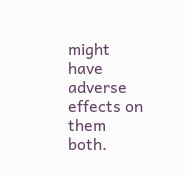might have adverse effects on them both.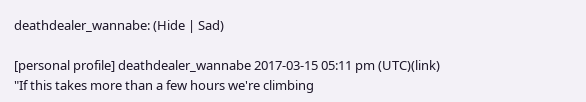deathdealer_wannabe: (Hide | Sad)

[personal profile] deathdealer_wannabe 2017-03-15 05:11 pm (UTC)(link)
"If this takes more than a few hours we're climbing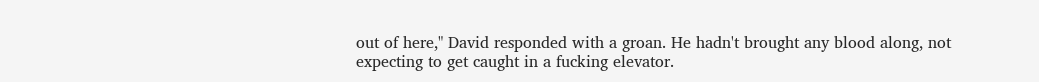out of here," David responded with a groan. He hadn't brought any blood along, not expecting to get caught in a fucking elevator.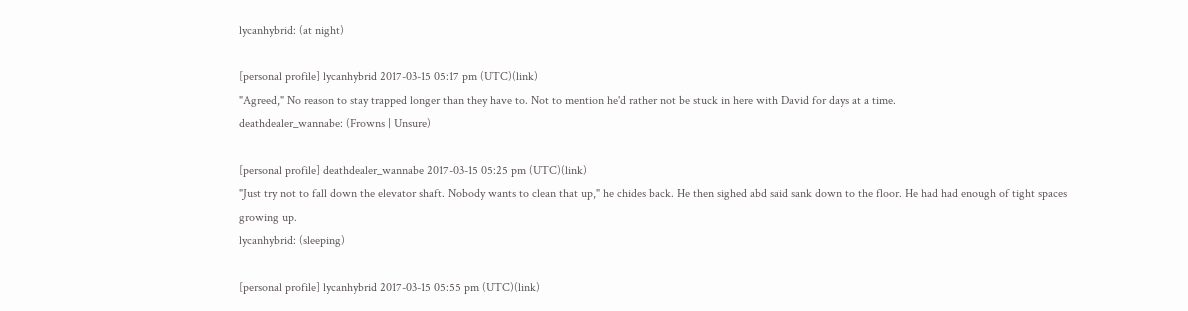lycanhybrid: (at night)

[personal profile] lycanhybrid 2017-03-15 05:17 pm (UTC)(link)
"Agreed," No reason to stay trapped longer than they have to. Not to mention he'd rather not be stuck in here with David for days at a time.
deathdealer_wannabe: (Frowns | Unsure)

[personal profile] deathdealer_wannabe 2017-03-15 05:25 pm (UTC)(link)
"Just try not to fall down the elevator shaft. Nobody wants to clean that up," he chides back. He then sighed abd said sank down to the floor. He had had enough of tight spaces growing up.
lycanhybrid: (sleeping)

[personal profile] lycanhybrid 2017-03-15 05:55 pm (UTC)(link)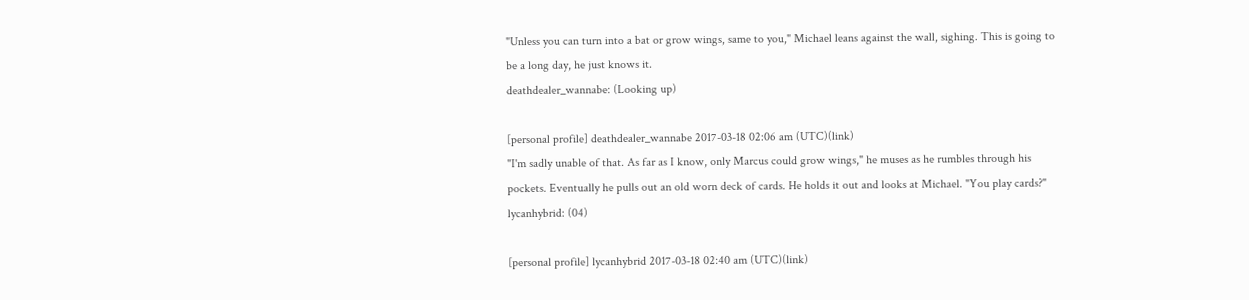"Unless you can turn into a bat or grow wings, same to you," Michael leans against the wall, sighing. This is going to be a long day, he just knows it.
deathdealer_wannabe: (Looking up)

[personal profile] deathdealer_wannabe 2017-03-18 02:06 am (UTC)(link)
"I'm sadly unable of that. As far as I know, only Marcus could grow wings," he muses as he rumbles through his pockets. Eventually he pulls out an old worn deck of cards. He holds it out and looks at Michael. "You play cards?"
lycanhybrid: (04)

[personal profile] lycanhybrid 2017-03-18 02:40 am (UTC)(link)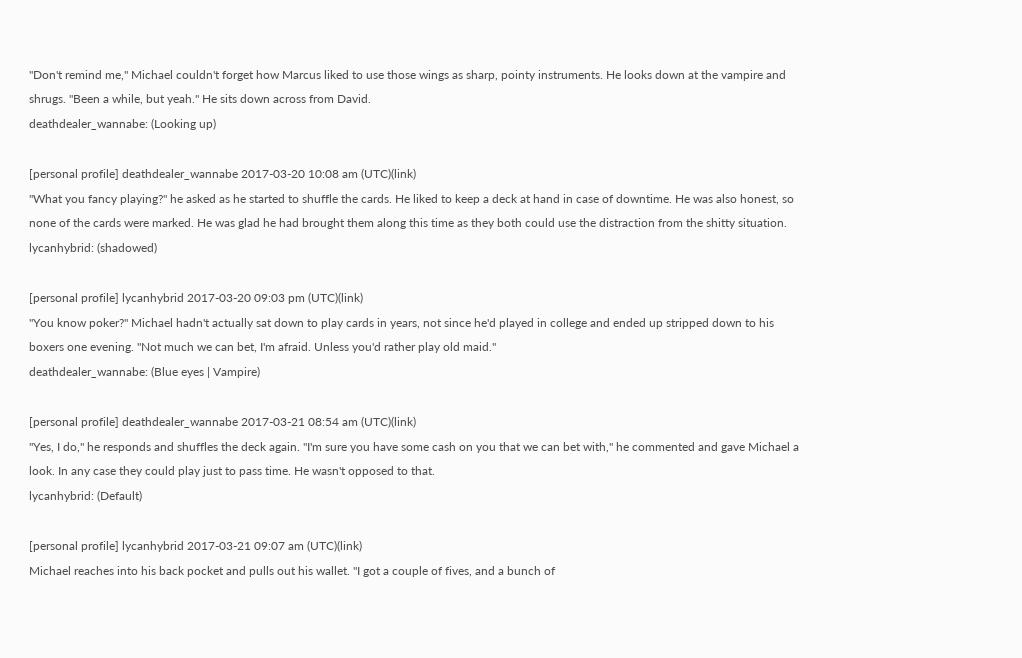"Don't remind me," Michael couldn't forget how Marcus liked to use those wings as sharp, pointy instruments. He looks down at the vampire and shrugs. "Been a while, but yeah." He sits down across from David.
deathdealer_wannabe: (Looking up)

[personal profile] deathdealer_wannabe 2017-03-20 10:08 am (UTC)(link)
"What you fancy playing?" he asked as he started to shuffle the cards. He liked to keep a deck at hand in case of downtime. He was also honest, so none of the cards were marked. He was glad he had brought them along this time as they both could use the distraction from the shitty situation.
lycanhybrid: (shadowed)

[personal profile] lycanhybrid 2017-03-20 09:03 pm (UTC)(link)
"You know poker?" Michael hadn't actually sat down to play cards in years, not since he'd played in college and ended up stripped down to his boxers one evening. "Not much we can bet, I'm afraid. Unless you'd rather play old maid."
deathdealer_wannabe: (Blue eyes | Vampire)

[personal profile] deathdealer_wannabe 2017-03-21 08:54 am (UTC)(link)
"Yes, I do," he responds and shuffles the deck again. "I'm sure you have some cash on you that we can bet with," he commented and gave Michael a look. In any case they could play just to pass time. He wasn't opposed to that.
lycanhybrid: (Default)

[personal profile] lycanhybrid 2017-03-21 09:07 am (UTC)(link)
Michael reaches into his back pocket and pulls out his wallet. "I got a couple of fives, and a bunch of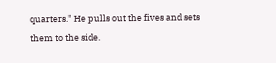quarters." He pulls out the fives and sets them to the side.